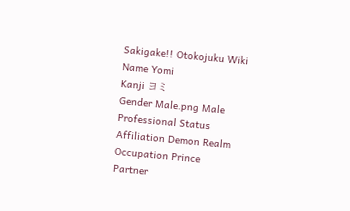Sakigake!! Otokojuku Wiki
Name Yomi
Kanji ヨミ
Gender Male.png Male
Professional Status
Affiliation Demon Realm
Occupation Prince
Partner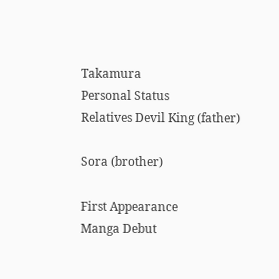Takamura
Personal Status
Relatives Devil King (father)

Sora (brother)

First Appearance
Manga Debut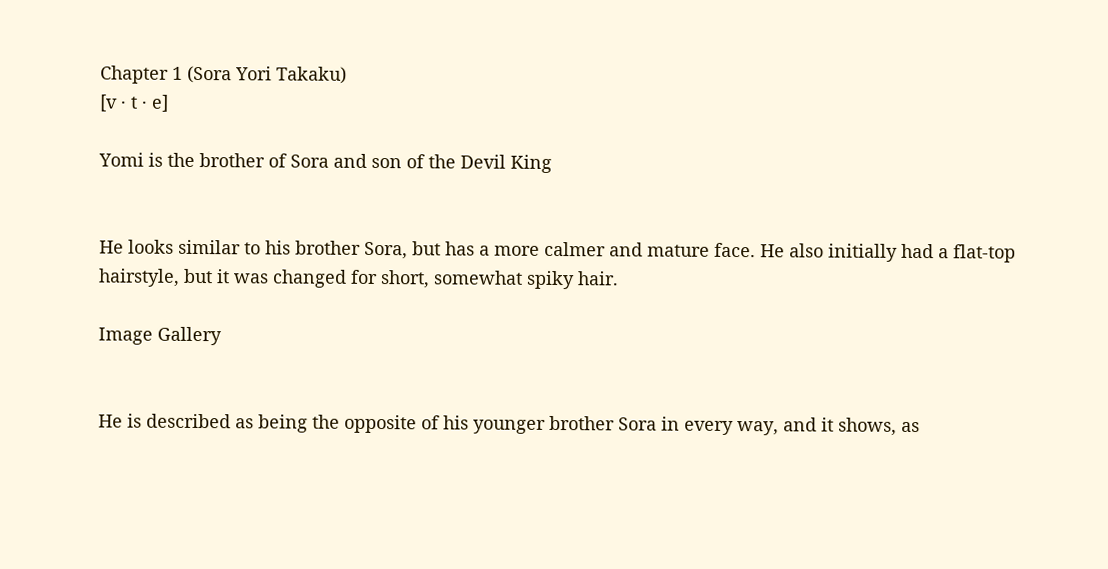Chapter 1 (Sora Yori Takaku)
[v · t · e]

Yomi is the brother of Sora and son of the Devil King


He looks similar to his brother Sora, but has a more calmer and mature face. He also initially had a flat-top hairstyle, but it was changed for short, somewhat spiky hair.

Image Gallery


He is described as being the opposite of his younger brother Sora in every way, and it shows, as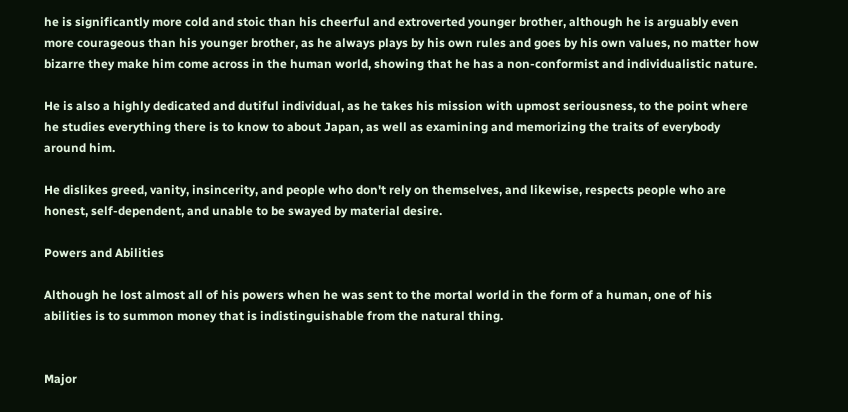he is significantly more cold and stoic than his cheerful and extroverted younger brother, although he is arguably even more courageous than his younger brother, as he always plays by his own rules and goes by his own values, no matter how bizarre they make him come across in the human world, showing that he has a non-conformist and individualistic nature.

He is also a highly dedicated and dutiful individual, as he takes his mission with upmost seriousness, to the point where he studies everything there is to know to about Japan, as well as examining and memorizing the traits of everybody around him.

He dislikes greed, vanity, insincerity, and people who don't rely on themselves, and likewise, respects people who are honest, self-dependent, and unable to be swayed by material desire.

Powers and Abilities

Although he lost almost all of his powers when he was sent to the mortal world in the form of a human, one of his abilities is to summon money that is indistinguishable from the natural thing.


Major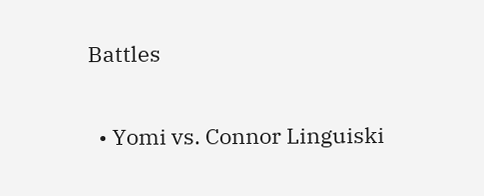Battles

  • Yomi vs. Connor Linguiski